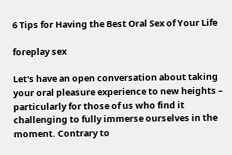6 Tips for Having the Best Oral Sex of Your Life

foreplay sex

Let's have an open conversation about taking your oral pleasure experience to new heights – particularly for those of us who find it challenging to fully immerse ourselves in the moment. Contrary to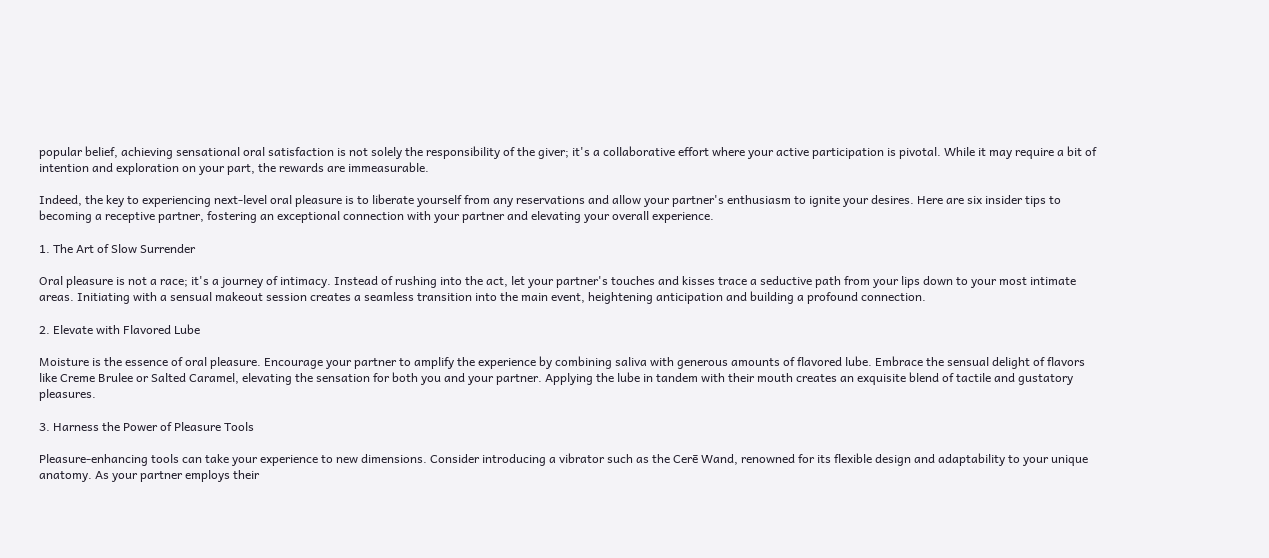popular belief, achieving sensational oral satisfaction is not solely the responsibility of the giver; it's a collaborative effort where your active participation is pivotal. While it may require a bit of intention and exploration on your part, the rewards are immeasurable.

Indeed, the key to experiencing next-level oral pleasure is to liberate yourself from any reservations and allow your partner's enthusiasm to ignite your desires. Here are six insider tips to becoming a receptive partner, fostering an exceptional connection with your partner and elevating your overall experience.

1. The Art of Slow Surrender

Oral pleasure is not a race; it's a journey of intimacy. Instead of rushing into the act, let your partner's touches and kisses trace a seductive path from your lips down to your most intimate areas. Initiating with a sensual makeout session creates a seamless transition into the main event, heightening anticipation and building a profound connection.

2. Elevate with Flavored Lube

Moisture is the essence of oral pleasure. Encourage your partner to amplify the experience by combining saliva with generous amounts of flavored lube. Embrace the sensual delight of flavors like Creme Brulee or Salted Caramel, elevating the sensation for both you and your partner. Applying the lube in tandem with their mouth creates an exquisite blend of tactile and gustatory pleasures.

3. Harness the Power of Pleasure Tools

Pleasure-enhancing tools can take your experience to new dimensions. Consider introducing a vibrator such as the Cerē Wand, renowned for its flexible design and adaptability to your unique anatomy. As your partner employs their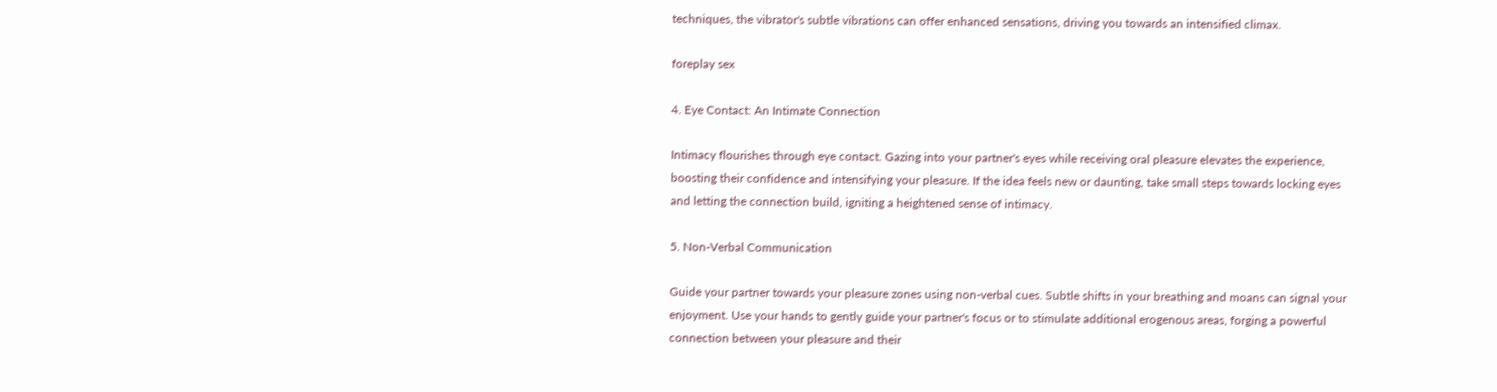techniques, the vibrator's subtle vibrations can offer enhanced sensations, driving you towards an intensified climax.

foreplay sex

4. Eye Contact: An Intimate Connection

Intimacy flourishes through eye contact. Gazing into your partner's eyes while receiving oral pleasure elevates the experience, boosting their confidence and intensifying your pleasure. If the idea feels new or daunting, take small steps towards locking eyes and letting the connection build, igniting a heightened sense of intimacy.

5. Non-Verbal Communication

Guide your partner towards your pleasure zones using non-verbal cues. Subtle shifts in your breathing and moans can signal your enjoyment. Use your hands to gently guide your partner's focus or to stimulate additional erogenous areas, forging a powerful connection between your pleasure and their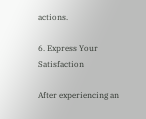actions.

6. Express Your Satisfaction

After experiencing an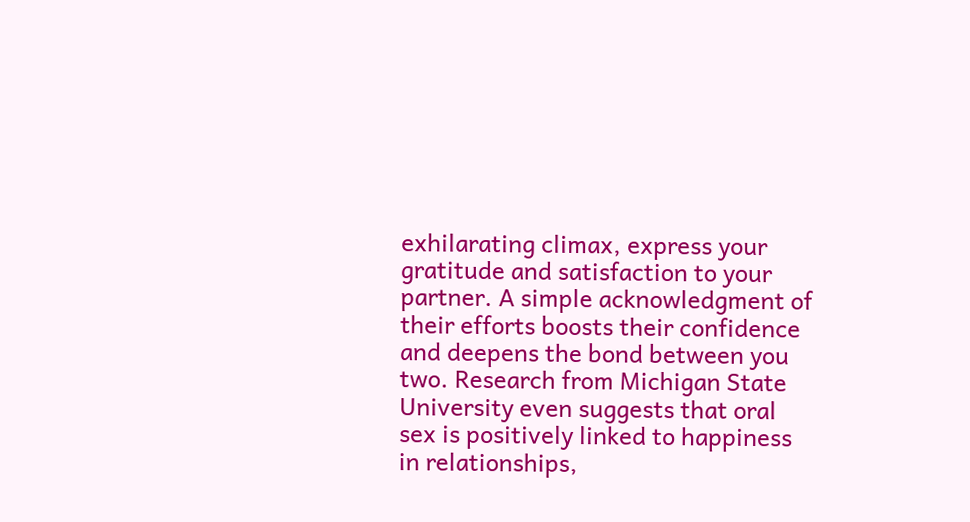exhilarating climax, express your gratitude and satisfaction to your partner. A simple acknowledgment of their efforts boosts their confidence and deepens the bond between you two. Research from Michigan State University even suggests that oral sex is positively linked to happiness in relationships,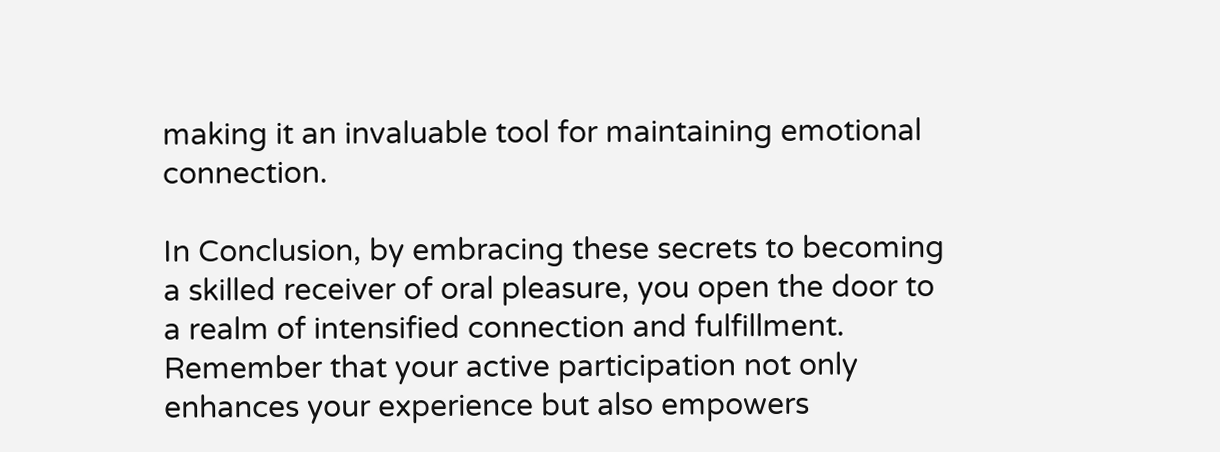making it an invaluable tool for maintaining emotional connection.

In Conclusion, by embracing these secrets to becoming a skilled receiver of oral pleasure, you open the door to a realm of intensified connection and fulfillment. Remember that your active participation not only enhances your experience but also empowers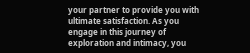your partner to provide you with ultimate satisfaction. As you engage in this journey of exploration and intimacy, you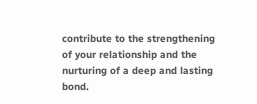contribute to the strengthening of your relationship and the nurturing of a deep and lasting bond.